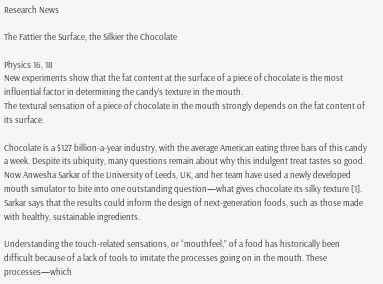Research News

The Fattier the Surface, the Silkier the Chocolate

Physics 16, 18
New experiments show that the fat content at the surface of a piece of chocolate is the most influential factor in determining the candy’s texture in the mouth.
The textural sensation of a piece of chocolate in the mouth strongly depends on the fat content of its surface.

Chocolate is a $127 billion-a-year industry, with the average American eating three bars of this candy a week. Despite its ubiquity, many questions remain about why this indulgent treat tastes so good. Now Anwesha Sarkar of the University of Leeds, UK, and her team have used a newly developed mouth simulator to bite into one outstanding question—what gives chocolate its silky texture [1]. Sarkar says that the results could inform the design of next-generation foods, such as those made with healthy, sustainable ingredients.

Understanding the touch-related sensations, or “mouthfeel,” of a food has historically been difficult because of a lack of tools to imitate the processes going on in the mouth. These processes—which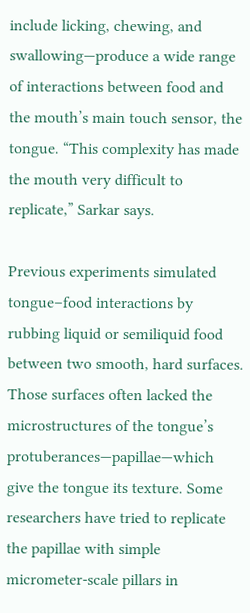include licking, chewing, and swallowing—produce a wide range of interactions between food and the mouth’s main touch sensor, the tongue. “This complexity has made the mouth very difficult to replicate,” Sarkar says.

Previous experiments simulated tongue–food interactions by rubbing liquid or semiliquid food between two smooth, hard surfaces. Those surfaces often lacked the microstructures of the tongue’s protuberances—papillae—which give the tongue its texture. Some researchers have tried to replicate the papillae with simple micrometer-scale pillars in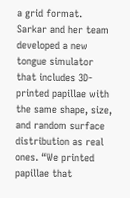a grid format. Sarkar and her team developed a new tongue simulator that includes 3D-printed papillae with the same shape, size, and random surface distribution as real ones. “We printed papillae that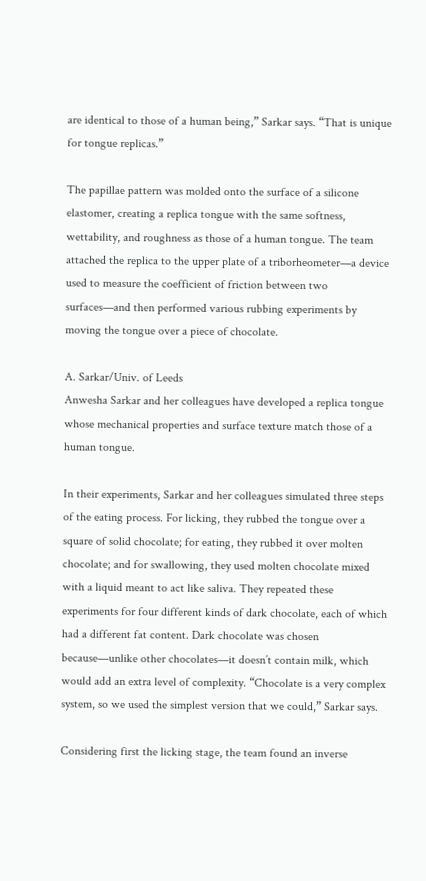are identical to those of a human being,” Sarkar says. “That is unique for tongue replicas.”

The papillae pattern was molded onto the surface of a silicone elastomer, creating a replica tongue with the same softness, wettability, and roughness as those of a human tongue. The team attached the replica to the upper plate of a triborheometer—a device used to measure the coefficient of friction between two surfaces—and then performed various rubbing experiments by moving the tongue over a piece of chocolate.

A. Sarkar/Univ. of Leeds
Anwesha Sarkar and her colleagues have developed a replica tongue whose mechanical properties and surface texture match those of a human tongue.

In their experiments, Sarkar and her colleagues simulated three steps of the eating process. For licking, they rubbed the tongue over a square of solid chocolate; for eating, they rubbed it over molten chocolate; and for swallowing, they used molten chocolate mixed with a liquid meant to act like saliva. They repeated these experiments for four different kinds of dark chocolate, each of which had a different fat content. Dark chocolate was chosen because—unlike other chocolates—it doesn’t contain milk, which would add an extra level of complexity. “Chocolate is a very complex system, so we used the simplest version that we could,” Sarkar says.

Considering first the licking stage, the team found an inverse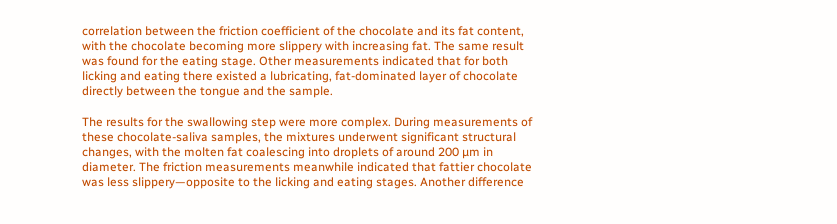correlation between the friction coefficient of the chocolate and its fat content, with the chocolate becoming more slippery with increasing fat. The same result was found for the eating stage. Other measurements indicated that for both licking and eating there existed a lubricating, fat-dominated layer of chocolate directly between the tongue and the sample.

The results for the swallowing step were more complex. During measurements of these chocolate-saliva samples, the mixtures underwent significant structural changes, with the molten fat coalescing into droplets of around 200 µm in diameter. The friction measurements meanwhile indicated that fattier chocolate was less slippery—opposite to the licking and eating stages. Another difference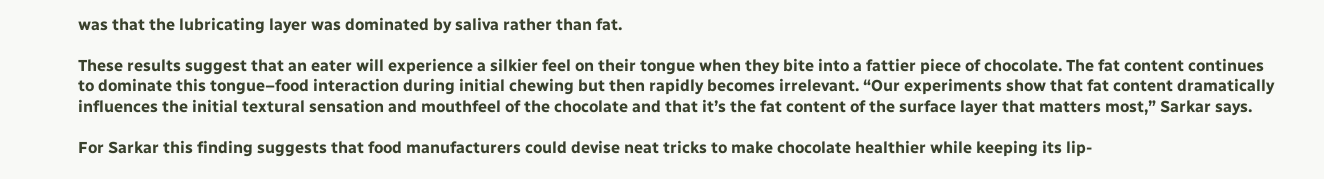was that the lubricating layer was dominated by saliva rather than fat.

These results suggest that an eater will experience a silkier feel on their tongue when they bite into a fattier piece of chocolate. The fat content continues to dominate this tongue–food interaction during initial chewing but then rapidly becomes irrelevant. “Our experiments show that fat content dramatically influences the initial textural sensation and mouthfeel of the chocolate and that it’s the fat content of the surface layer that matters most,” Sarkar says.

For Sarkar this finding suggests that food manufacturers could devise neat tricks to make chocolate healthier while keeping its lip-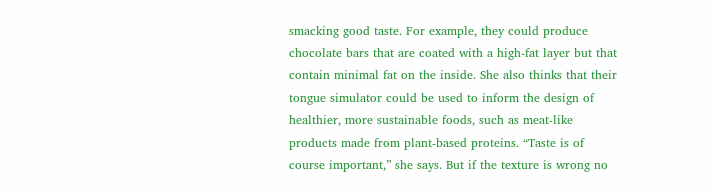smacking good taste. For example, they could produce chocolate bars that are coated with a high-fat layer but that contain minimal fat on the inside. She also thinks that their tongue simulator could be used to inform the design of healthier, more sustainable foods, such as meat-like products made from plant-based proteins. “Taste is of course important,” she says. But if the texture is wrong no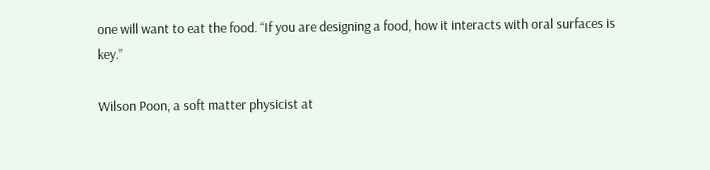one will want to eat the food. “If you are designing a food, how it interacts with oral surfaces is key.”

Wilson Poon, a soft matter physicist at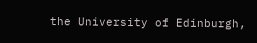the University of Edinburgh,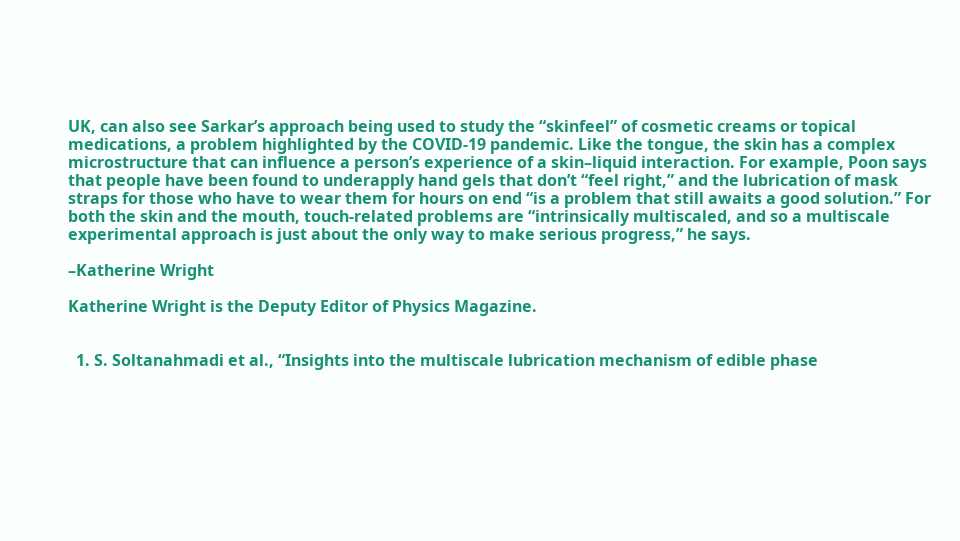UK, can also see Sarkar’s approach being used to study the “skinfeel” of cosmetic creams or topical medications, a problem highlighted by the COVID-19 pandemic. Like the tongue, the skin has a complex microstructure that can influence a person’s experience of a skin–liquid interaction. For example, Poon says that people have been found to underapply hand gels that don’t “feel right,” and the lubrication of mask straps for those who have to wear them for hours on end “is a problem that still awaits a good solution.” For both the skin and the mouth, touch-related problems are “intrinsically multiscaled, and so a multiscale experimental approach is just about the only way to make serious progress,” he says.

–Katherine Wright

Katherine Wright is the Deputy Editor of Physics Magazine.


  1. S. Soltanahmadi et al., “Insights into the multiscale lubrication mechanism of edible phase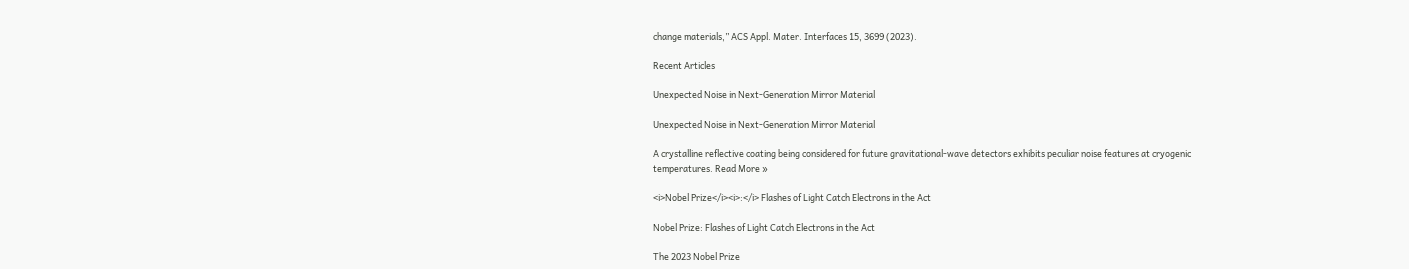change materials,” ACS Appl. Mater. Interfaces 15, 3699 (2023).

Recent Articles

Unexpected Noise in Next-Generation Mirror Material

Unexpected Noise in Next-Generation Mirror Material

A crystalline reflective coating being considered for future gravitational-wave detectors exhibits peculiar noise features at cryogenic temperatures. Read More »

<i>Nobel Prize</i><i>:</i> Flashes of Light Catch Electrons in the Act

Nobel Prize: Flashes of Light Catch Electrons in the Act

The 2023 Nobel Prize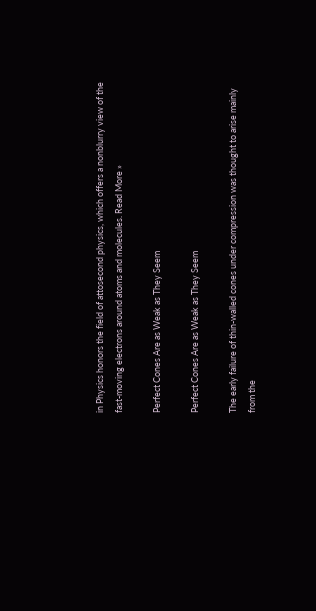in Physics honors the field of attosecond physics, which offers a nonblurry view of the fast-moving electrons around atoms and molecules. Read More »

Perfect Cones Are as Weak as They Seem

Perfect Cones Are as Weak as They Seem

The early failure of thin-walled cones under compression was thought to arise mainly from the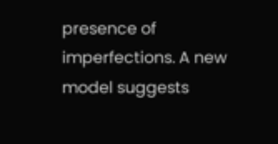presence of imperfections. A new model suggests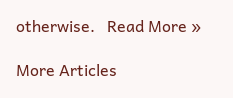otherwise.   Read More »

More Articles